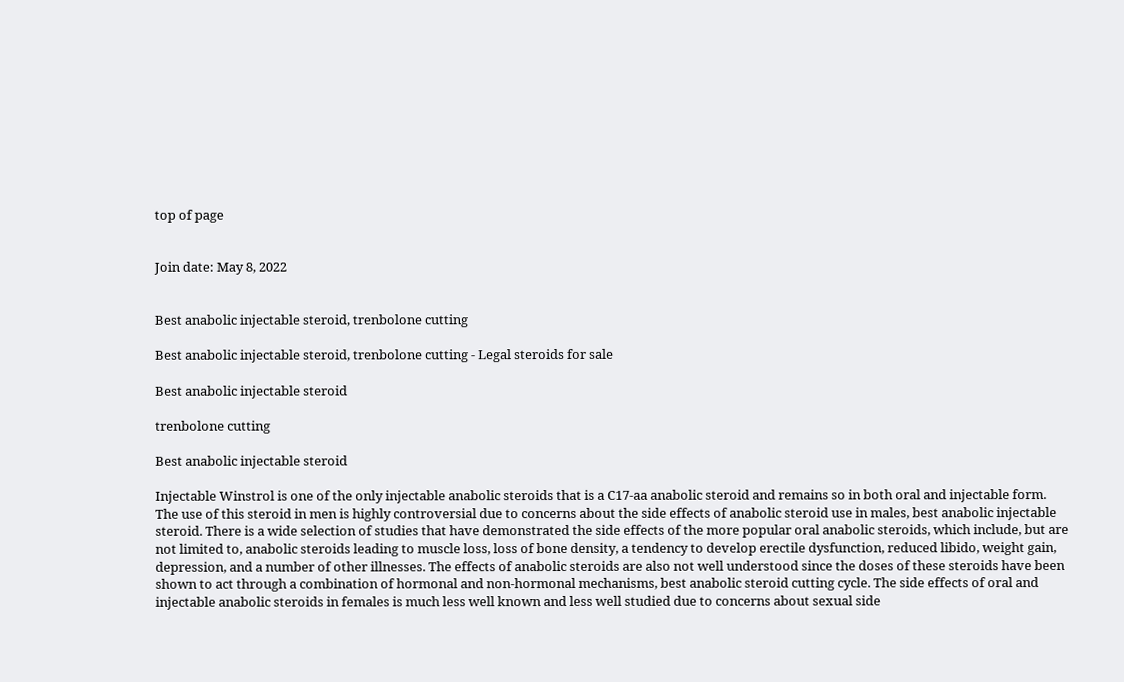top of page


Join date: May 8, 2022


Best anabolic injectable steroid, trenbolone cutting

Best anabolic injectable steroid, trenbolone cutting - Legal steroids for sale

Best anabolic injectable steroid

trenbolone cutting

Best anabolic injectable steroid

Injectable Winstrol is one of the only injectable anabolic steroids that is a C17-aa anabolic steroid and remains so in both oral and injectable form. The use of this steroid in men is highly controversial due to concerns about the side effects of anabolic steroid use in males, best anabolic injectable steroid. There is a wide selection of studies that have demonstrated the side effects of the more popular oral anabolic steroids, which include, but are not limited to, anabolic steroids leading to muscle loss, loss of bone density, a tendency to develop erectile dysfunction, reduced libido, weight gain, depression, and a number of other illnesses. The effects of anabolic steroids are also not well understood since the doses of these steroids have been shown to act through a combination of hormonal and non-hormonal mechanisms, best anabolic steroid cutting cycle. The side effects of oral and injectable anabolic steroids in females is much less well known and less well studied due to concerns about sexual side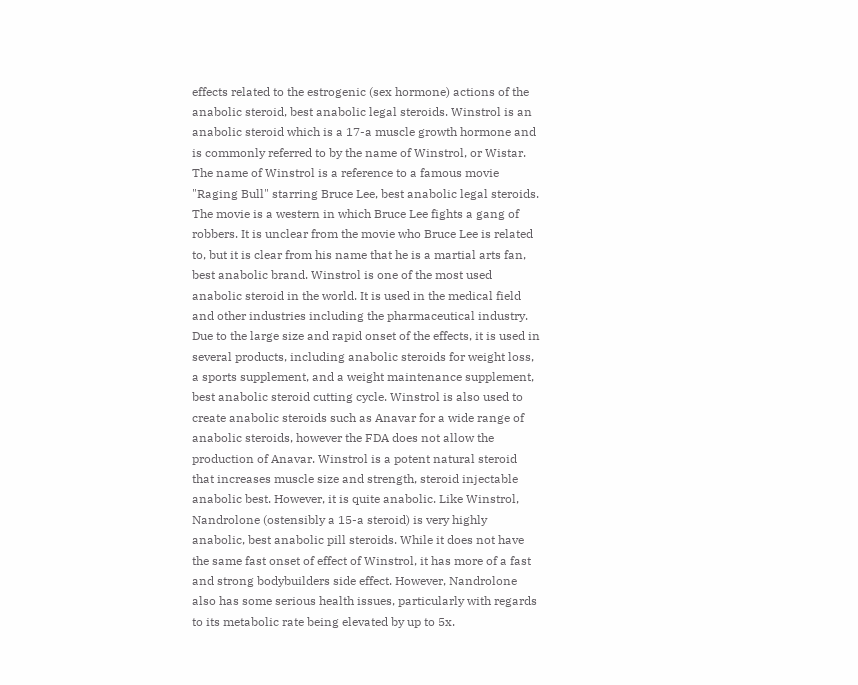effects related to the estrogenic (sex hormone) actions of the anabolic steroid, best anabolic legal steroids. Winstrol is an anabolic steroid which is a 17-a muscle growth hormone and is commonly referred to by the name of Winstrol, or Wistar. The name of Winstrol is a reference to a famous movie "Raging Bull" starring Bruce Lee, best anabolic legal steroids. The movie is a western in which Bruce Lee fights a gang of robbers. It is unclear from the movie who Bruce Lee is related to, but it is clear from his name that he is a martial arts fan, best anabolic brand. Winstrol is one of the most used anabolic steroid in the world. It is used in the medical field and other industries including the pharmaceutical industry. Due to the large size and rapid onset of the effects, it is used in several products, including anabolic steroids for weight loss, a sports supplement, and a weight maintenance supplement, best anabolic steroid cutting cycle. Winstrol is also used to create anabolic steroids such as Anavar for a wide range of anabolic steroids, however the FDA does not allow the production of Anavar. Winstrol is a potent natural steroid that increases muscle size and strength, steroid injectable anabolic best. However, it is quite anabolic. Like Winstrol, Nandrolone (ostensibly a 15-a steroid) is very highly anabolic, best anabolic pill steroids. While it does not have the same fast onset of effect of Winstrol, it has more of a fast and strong bodybuilders side effect. However, Nandrolone also has some serious health issues, particularly with regards to its metabolic rate being elevated by up to 5x.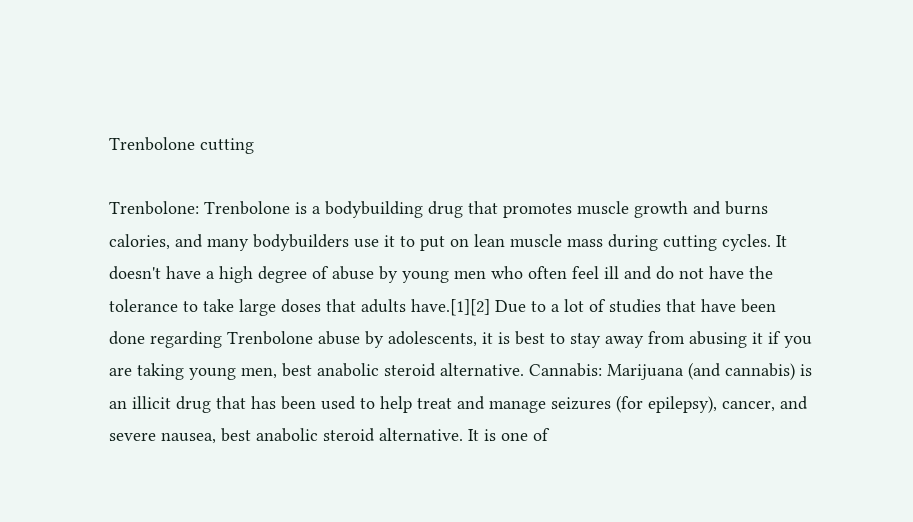Trenbolone cutting

Trenbolone: Trenbolone is a bodybuilding drug that promotes muscle growth and burns calories, and many bodybuilders use it to put on lean muscle mass during cutting cycles. It doesn't have a high degree of abuse by young men who often feel ill and do not have the tolerance to take large doses that adults have.[1][2] Due to a lot of studies that have been done regarding Trenbolone abuse by adolescents, it is best to stay away from abusing it if you are taking young men, best anabolic steroid alternative. Cannabis: Marijuana (and cannabis) is an illicit drug that has been used to help treat and manage seizures (for epilepsy), cancer, and severe nausea, best anabolic steroid alternative. It is one of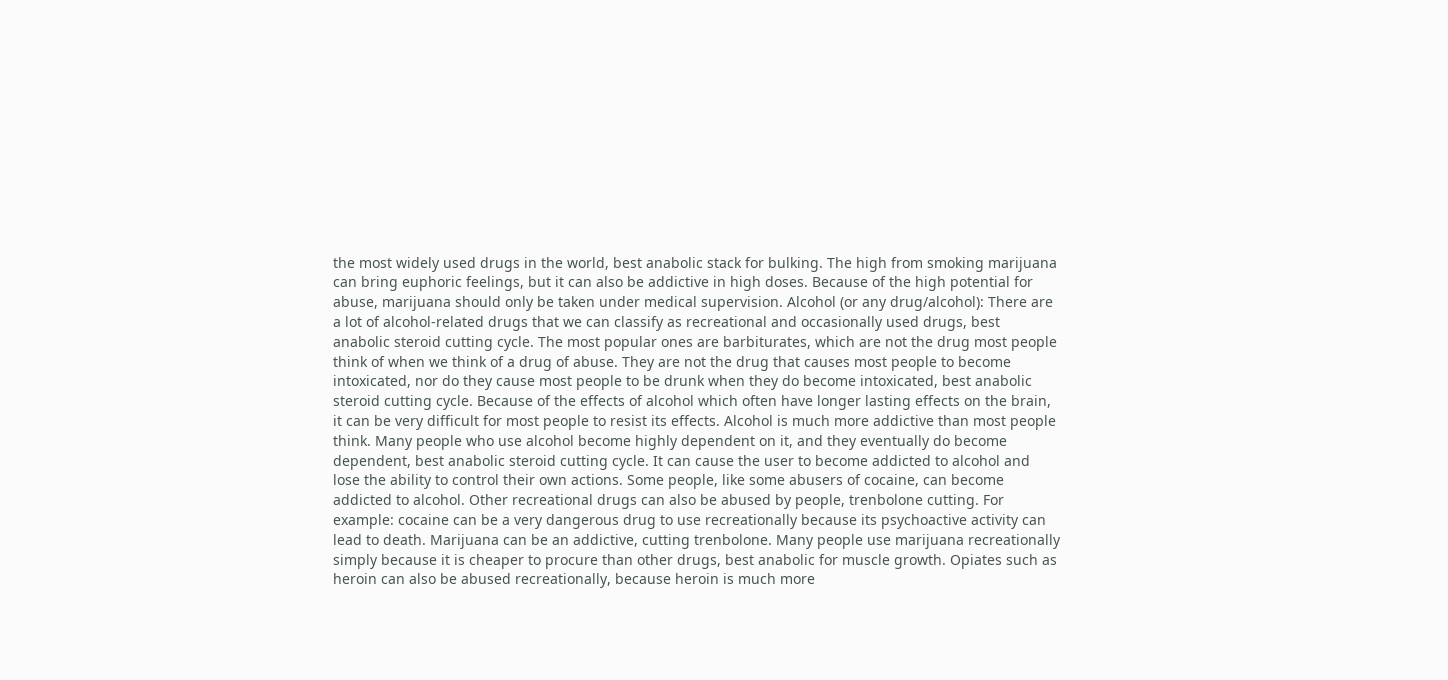the most widely used drugs in the world, best anabolic stack for bulking. The high from smoking marijuana can bring euphoric feelings, but it can also be addictive in high doses. Because of the high potential for abuse, marijuana should only be taken under medical supervision. Alcohol (or any drug/alcohol): There are a lot of alcohol-related drugs that we can classify as recreational and occasionally used drugs, best anabolic steroid cutting cycle. The most popular ones are barbiturates, which are not the drug most people think of when we think of a drug of abuse. They are not the drug that causes most people to become intoxicated, nor do they cause most people to be drunk when they do become intoxicated, best anabolic steroid cutting cycle. Because of the effects of alcohol which often have longer lasting effects on the brain, it can be very difficult for most people to resist its effects. Alcohol is much more addictive than most people think. Many people who use alcohol become highly dependent on it, and they eventually do become dependent, best anabolic steroid cutting cycle. It can cause the user to become addicted to alcohol and lose the ability to control their own actions. Some people, like some abusers of cocaine, can become addicted to alcohol. Other recreational drugs can also be abused by people, trenbolone cutting. For example: cocaine can be a very dangerous drug to use recreationally because its psychoactive activity can lead to death. Marijuana can be an addictive, cutting trenbolone. Many people use marijuana recreationally simply because it is cheaper to procure than other drugs, best anabolic for muscle growth. Opiates such as heroin can also be abused recreationally, because heroin is much more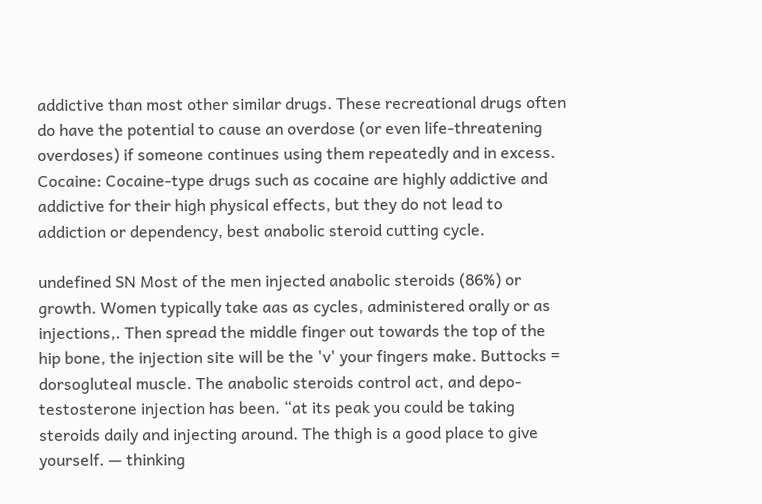addictive than most other similar drugs. These recreational drugs often do have the potential to cause an overdose (or even life-threatening overdoses) if someone continues using them repeatedly and in excess. Cocaine: Cocaine-type drugs such as cocaine are highly addictive and addictive for their high physical effects, but they do not lead to addiction or dependency, best anabolic steroid cutting cycle.

undefined SN Most of the men injected anabolic steroids (86%) or growth. Women typically take aas as cycles, administered orally or as injections,. Then spread the middle finger out towards the top of the hip bone, the injection site will be the 'v' your fingers make. Buttocks = dorsogluteal muscle. The anabolic steroids control act, and depo-testosterone injection has been. “at its peak you could be taking steroids daily and injecting around. The thigh is a good place to give yourself. — thinking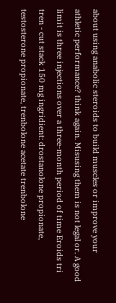about using anabolic steroids to build muscles or improve your athletic performance? think again. Misusing them is not legal or. A good limit is three injections over a three-month period of time Eroids tri tren - cut stack 150 mg ingridient: drostanolone propionate, testosterone propionate, trenbolone acetate trenbolone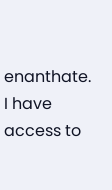enanthate. I have access to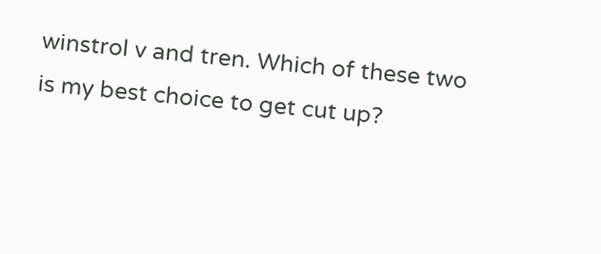winstrol v and tren. Which of these two is my best choice to get cut up?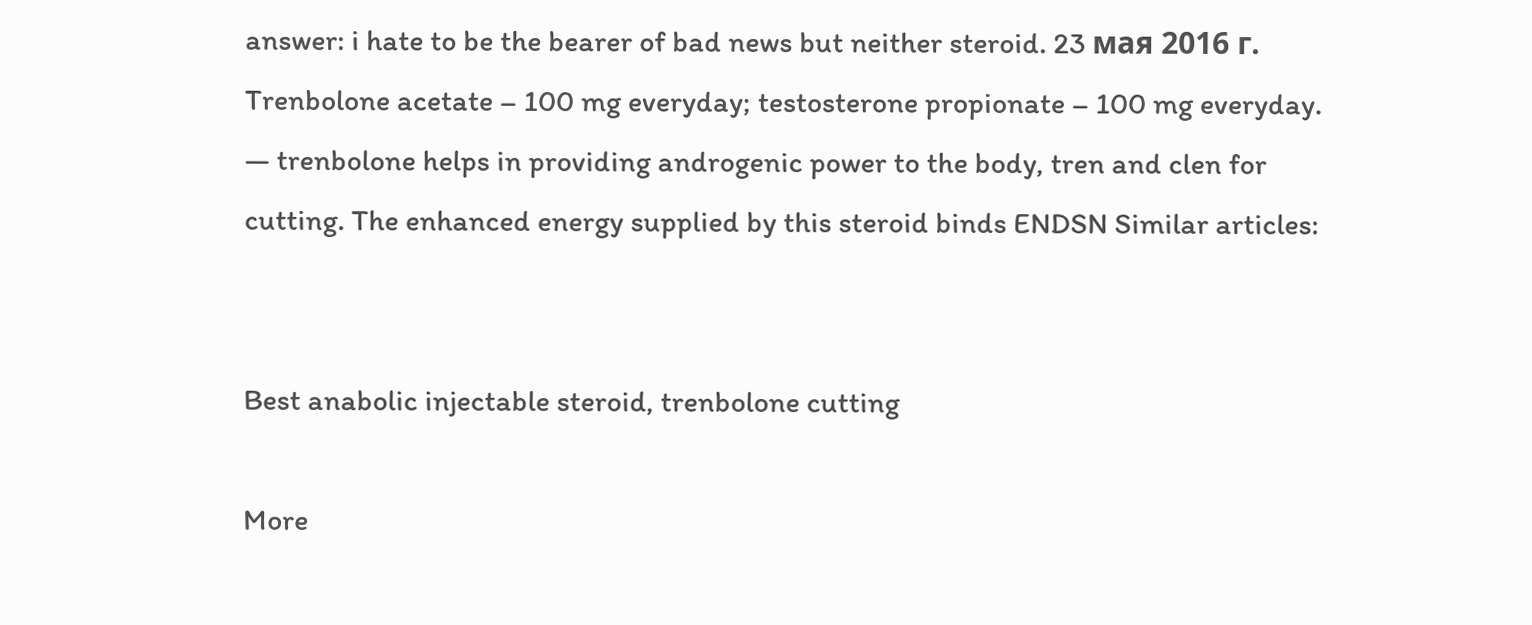answer: i hate to be the bearer of bad news but neither steroid. 23 мая 2016 г. Trenbolone acetate – 100 mg everyday; testosterone propionate – 100 mg everyday. — trenbolone helps in providing androgenic power to the body, tren and clen for cutting. The enhanced energy supplied by this steroid binds ENDSN Similar articles:


Best anabolic injectable steroid, trenbolone cutting

More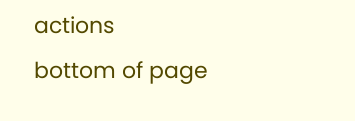actions
bottom of page